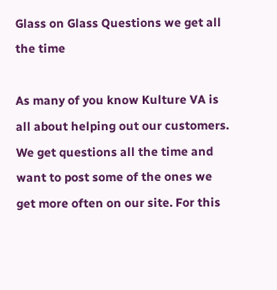Glass on Glass Questions we get all the time

As many of you know Kulture VA is all about helping out our customers.  We get questions all the time and want to post some of the ones we get more often on our site. For this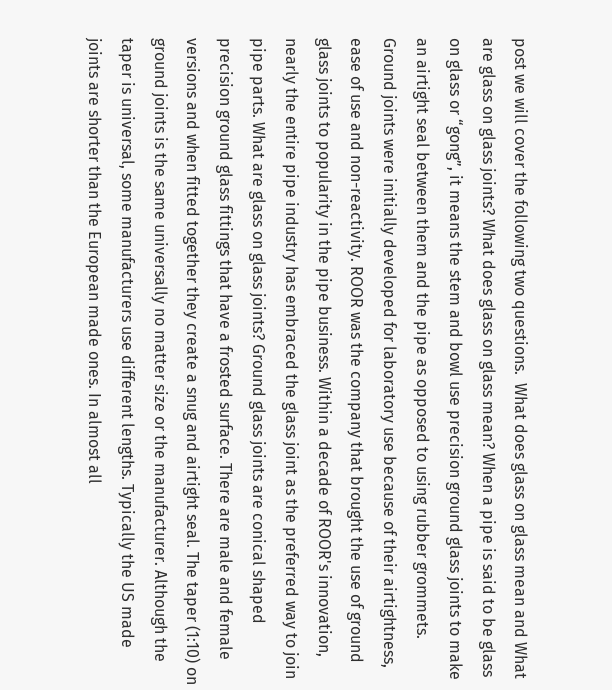post we will cover the following two questions.  What does glass on glass mean and What are glass on glass joints? What does glass on glass mean? When a pipe is said to be glass on glass or “gong”, it means the stem and bowl use precision ground glass joints to make an airtight seal between them and the pipe as opposed to using rubber grommets. Ground joints were initially developed for laboratory use because of their airtightness, ease of use and non-reactivity. ROOR was the company that brought the use of ground glass joints to popularity in the pipe business. Within a decade of ROOR's innovation, nearly the entire pipe industry has embraced the glass joint as the preferred way to join pipe parts. What are glass on glass joints? Ground glass joints are conical shaped precision ground glass fittings that have a frosted surface. There are male and female versions and when fitted together they create a snug and airtight seal. The taper (1:10) on ground joints is the same universally no matter size or the manufacturer. Although the taper is universal, some manufacturers use different lengths. Typically the US made joints are shorter than the European made ones. In almost all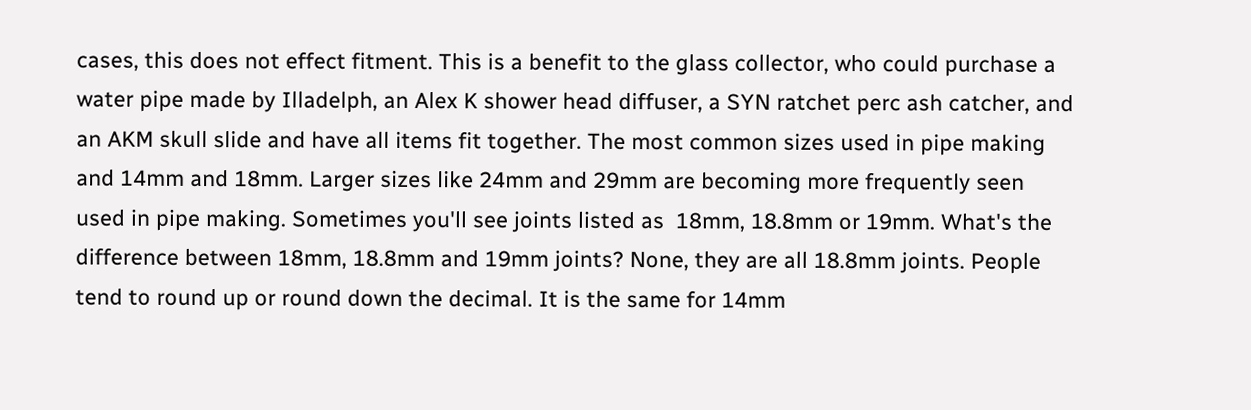cases, this does not effect fitment. This is a benefit to the glass collector, who could purchase a water pipe made by Illadelph, an Alex K shower head diffuser, a SYN ratchet perc ash catcher, and an AKM skull slide and have all items fit together. The most common sizes used in pipe making and 14mm and 18mm. Larger sizes like 24mm and 29mm are becoming more frequently seen used in pipe making. Sometimes you'll see joints listed as  18mm, 18.8mm or 19mm. What's the difference between 18mm, 18.8mm and 19mm joints? None, they are all 18.8mm joints. People tend to round up or round down the decimal. It is the same for 14mm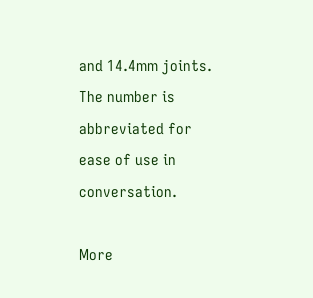and 14.4mm joints. The number is abbreviated for ease of use in conversation.

More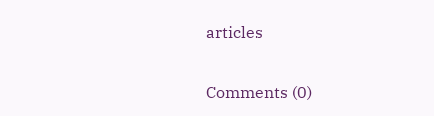articles

Comments (0)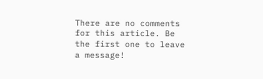There are no comments for this article. Be the first one to leave a message!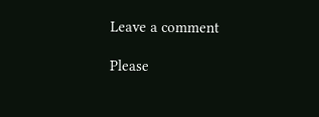Leave a comment

Please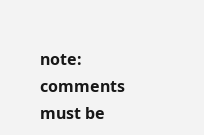note: comments must be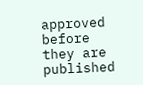approved before they are published